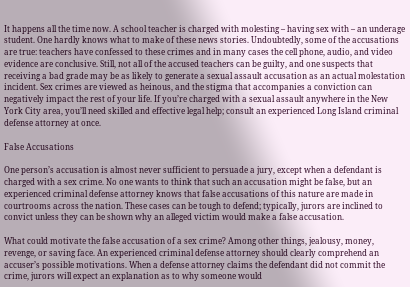It happens all the time now. A school teacher is charged with molesting – having sex with – an underage student. One hardly knows what to make of these news stories. Undoubtedly, some of the accusations are true: teachers have confessed to these crimes and in many cases the cell phone, audio, and video evidence are conclusive. Still, not all of the accused teachers can be guilty, and one suspects that receiving a bad grade may be as likely to generate a sexual assault accusation as an actual molestation incident. Sex crimes are viewed as heinous, and the stigma that accompanies a conviction can negatively impact the rest of your life. If you’re charged with a sexual assault anywhere in the New York City area, you’ll need skilled and effective legal help; consult an experienced Long Island criminal defense attorney at once.

False Accusations

One person’s accusation is almost never sufficient to persuade a jury, except when a defendant is charged with a sex crime. No one wants to think that such an accusation might be false, but an experienced criminal defense attorney knows that false accusations of this nature are made in courtrooms across the nation. These cases can be tough to defend; typically, jurors are inclined to convict unless they can be shown why an alleged victim would make a false accusation.

What could motivate the false accusation of a sex crime? Among other things, jealousy, money, revenge, or saving face. An experienced criminal defense attorney should clearly comprehend an accuser’s possible motivations. When a defense attorney claims the defendant did not commit the crime, jurors will expect an explanation as to why someone would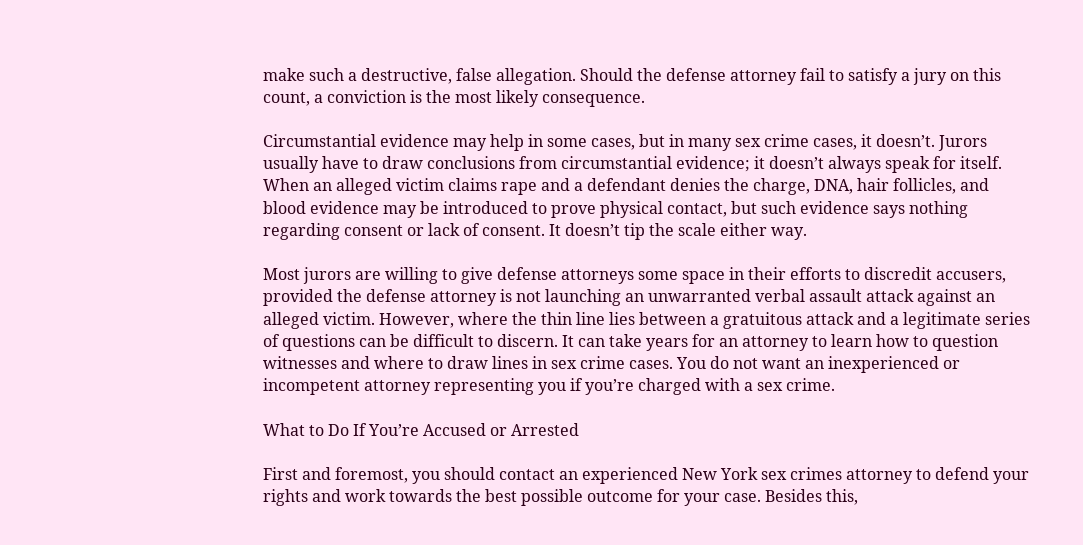make such a destructive, false allegation. Should the defense attorney fail to satisfy a jury on this count, a conviction is the most likely consequence.

Circumstantial evidence may help in some cases, but in many sex crime cases, it doesn’t. Jurors usually have to draw conclusions from circumstantial evidence; it doesn’t always speak for itself. When an alleged victim claims rape and a defendant denies the charge, DNA, hair follicles, and blood evidence may be introduced to prove physical contact, but such evidence says nothing regarding consent or lack of consent. It doesn’t tip the scale either way.

Most jurors are willing to give defense attorneys some space in their efforts to discredit accusers, provided the defense attorney is not launching an unwarranted verbal assault attack against an alleged victim. However, where the thin line lies between a gratuitous attack and a legitimate series of questions can be difficult to discern. It can take years for an attorney to learn how to question witnesses and where to draw lines in sex crime cases. You do not want an inexperienced or incompetent attorney representing you if you’re charged with a sex crime.

What to Do If You’re Accused or Arrested

First and foremost, you should contact an experienced New York sex crimes attorney to defend your rights and work towards the best possible outcome for your case. Besides this,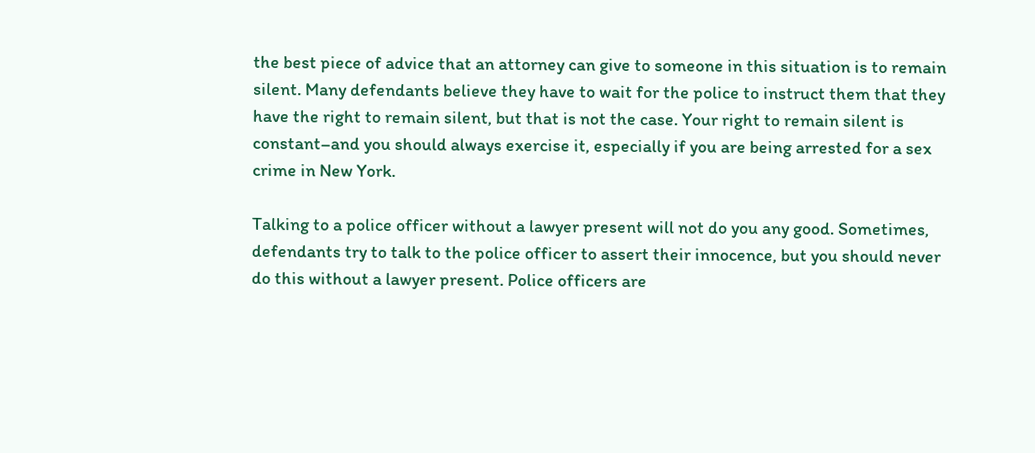the best piece of advice that an attorney can give to someone in this situation is to remain silent. Many defendants believe they have to wait for the police to instruct them that they have the right to remain silent, but that is not the case. Your right to remain silent is constant–and you should always exercise it, especially if you are being arrested for a sex crime in New York.

Talking to a police officer without a lawyer present will not do you any good. Sometimes, defendants try to talk to the police officer to assert their innocence, but you should never do this without a lawyer present. Police officers are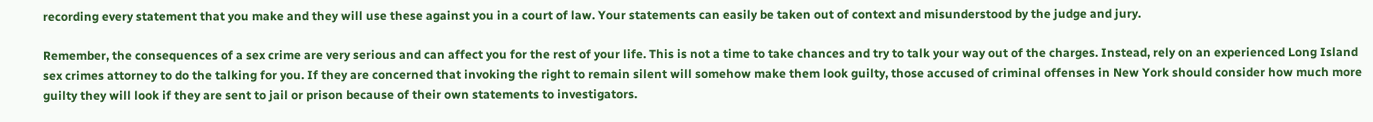recording every statement that you make and they will use these against you in a court of law. Your statements can easily be taken out of context and misunderstood by the judge and jury.

Remember, the consequences of a sex crime are very serious and can affect you for the rest of your life. This is not a time to take chances and try to talk your way out of the charges. Instead, rely on an experienced Long Island sex crimes attorney to do the talking for you. If they are concerned that invoking the right to remain silent will somehow make them look guilty, those accused of criminal offenses in New York should consider how much more guilty they will look if they are sent to jail or prison because of their own statements to investigators.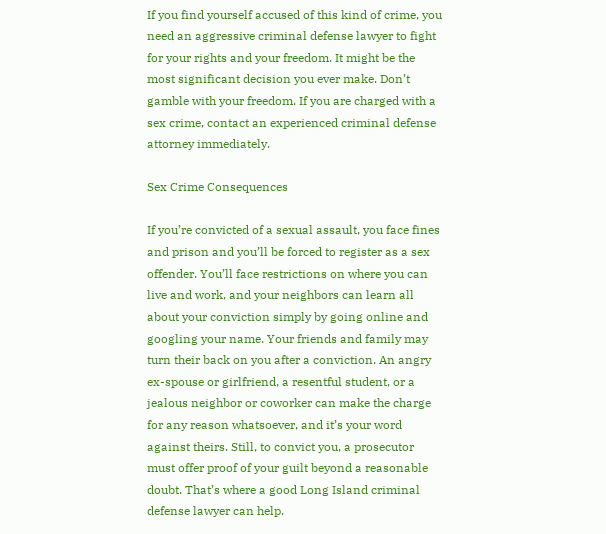If you find yourself accused of this kind of crime, you need an aggressive criminal defense lawyer to fight for your rights and your freedom. It might be the most significant decision you ever make. Don’t gamble with your freedom. If you are charged with a sex crime, contact an experienced criminal defense attorney immediately.

Sex Crime Consequences

If you’re convicted of a sexual assault, you face fines and prison and you’ll be forced to register as a sex offender. You’ll face restrictions on where you can live and work, and your neighbors can learn all about your conviction simply by going online and googling your name. Your friends and family may turn their back on you after a conviction. An angry ex-spouse or girlfriend, a resentful student, or a jealous neighbor or coworker can make the charge for any reason whatsoever, and it’s your word against theirs. Still, to convict you, a prosecutor must offer proof of your guilt beyond a reasonable doubt. That’s where a good Long Island criminal defense lawyer can help.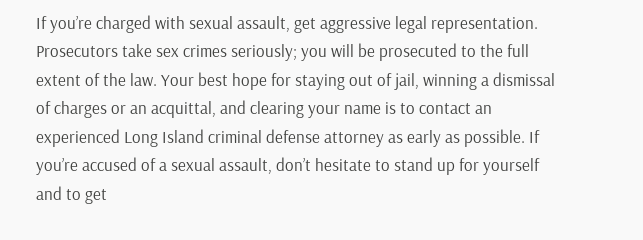If you’re charged with sexual assault, get aggressive legal representation. Prosecutors take sex crimes seriously; you will be prosecuted to the full extent of the law. Your best hope for staying out of jail, winning a dismissal of charges or an acquittal, and clearing your name is to contact an experienced Long Island criminal defense attorney as early as possible. If you’re accused of a sexual assault, don’t hesitate to stand up for yourself and to get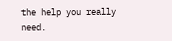the help you really need.